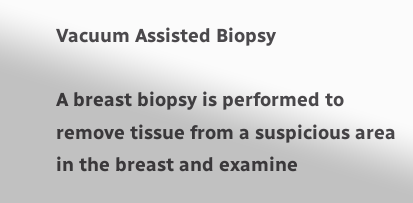Vacuum Assisted Biopsy

A breast biopsy is performed to remove tissue from a suspicious area in the breast and examine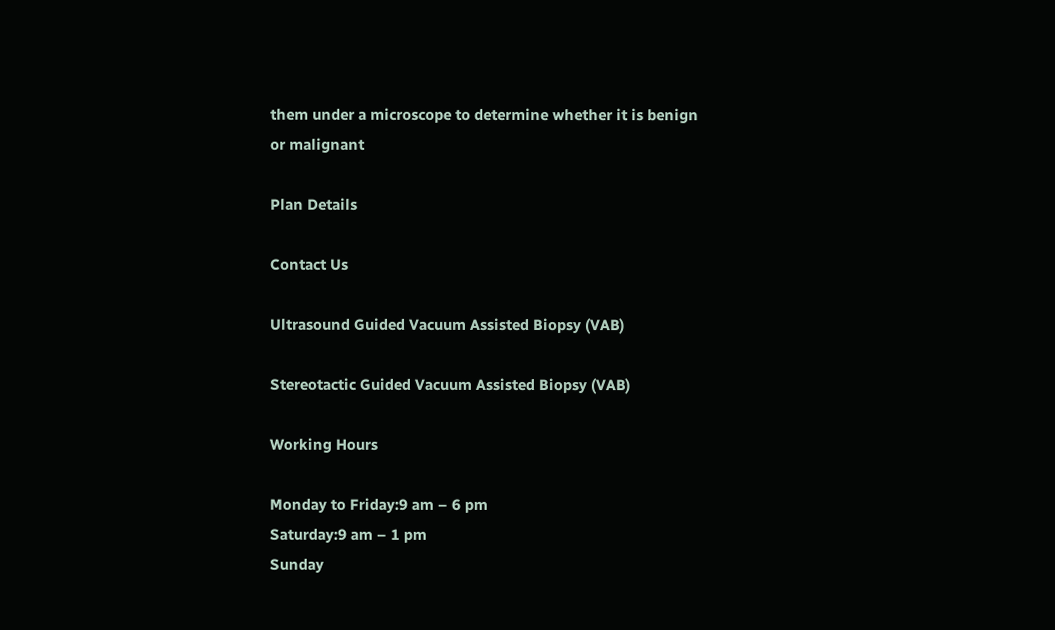them under a microscope to determine whether it is benign or malignant

Plan Details

Contact Us

Ultrasound Guided Vacuum Assisted Biopsy (VAB)

Stereotactic Guided Vacuum Assisted Biopsy (VAB)

Working Hours

Monday to Friday:9 am – 6 pm
Saturday:9 am – 1 pm
Sunday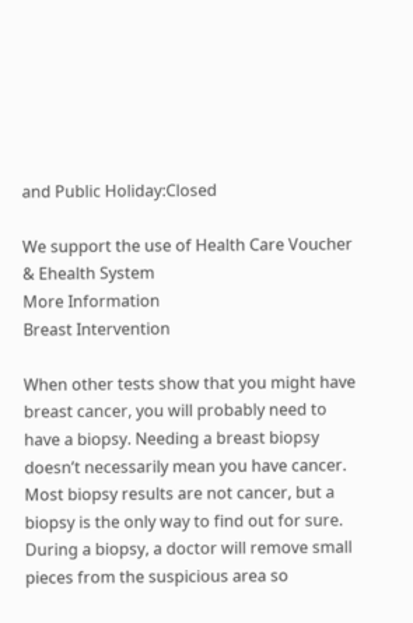and Public Holiday:Closed

We support the use of Health Care Voucher & Ehealth System
More Information
Breast Intervention

When other tests show that you might have breast cancer, you will probably need to have a biopsy. Needing a breast biopsy doesn’t necessarily mean you have cancer. Most biopsy results are not cancer, but a biopsy is the only way to find out for sure. During a biopsy, a doctor will remove small pieces from the suspicious area so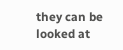they can be looked at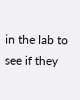in the lab to see if they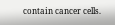contain cancer cells.